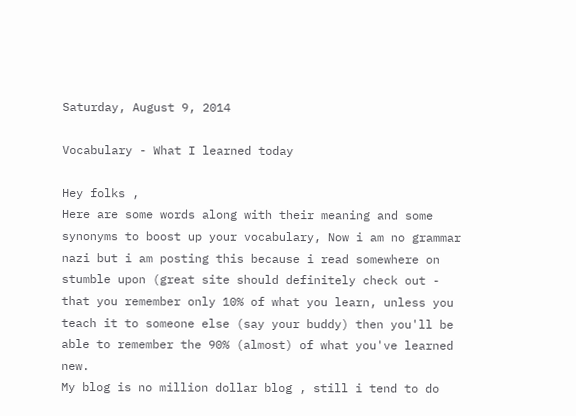Saturday, August 9, 2014

Vocabulary - What I learned today

Hey folks ,
Here are some words along with their meaning and some synonyms to boost up your vocabulary, Now i am no grammar nazi but i am posting this because i read somewhere on stumble upon (great site should definitely check out - that you remember only 10% of what you learn, unless you teach it to someone else (say your buddy) then you'll be able to remember the 90% (almost) of what you've learned new.
My blog is no million dollar blog , still i tend to do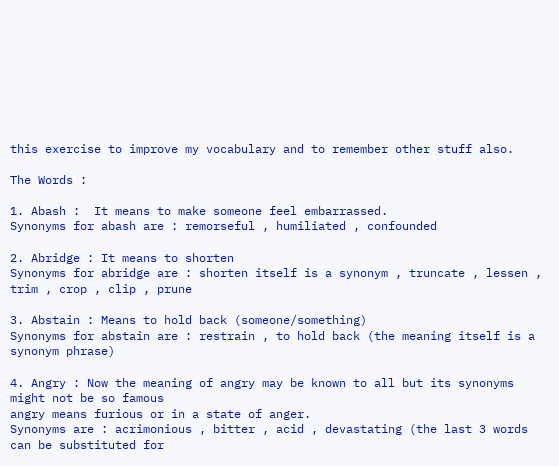this exercise to improve my vocabulary and to remember other stuff also.

The Words :

1. Abash :  It means to make someone feel embarrassed.
Synonyms for abash are : remorseful , humiliated , confounded

2. Abridge : It means to shorten
Synonyms for abridge are : shorten itself is a synonym , truncate , lessen , trim , crop , clip , prune

3. Abstain : Means to hold back (someone/something)
Synonyms for abstain are : restrain , to hold back (the meaning itself is a synonym phrase)

4. Angry : Now the meaning of angry may be known to all but its synonyms might not be so famous
angry means furious or in a state of anger.
Synonyms are : acrimonious , bitter , acid , devastating (the last 3 words can be substituted for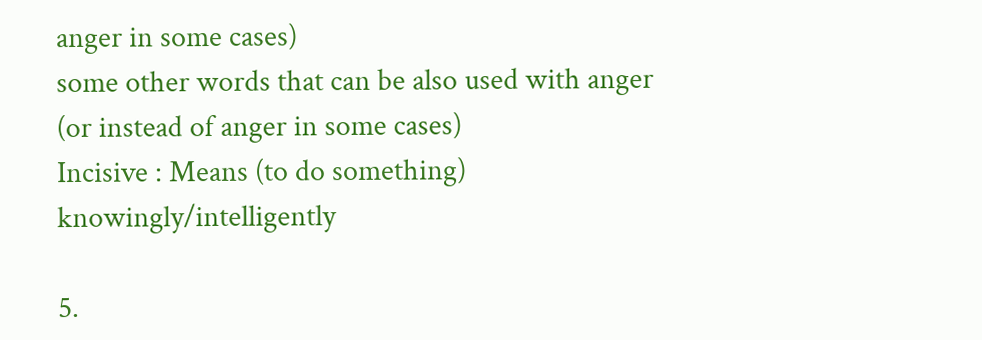anger in some cases)
some other words that can be also used with anger (or instead of anger in some cases)
Incisive : Means (to do something) knowingly/intelligently

5.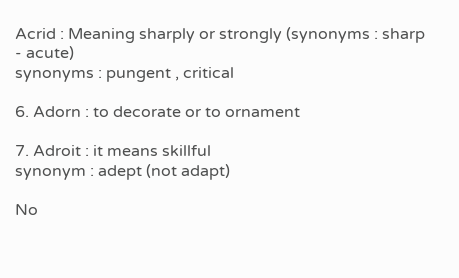Acrid : Meaning sharply or strongly (synonyms : sharp - acute)
synonyms : pungent , critical

6. Adorn : to decorate or to ornament

7. Adroit : it means skillful
synonym : adept (not adapt)

No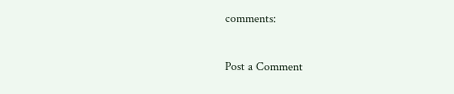comments:

Post a Comment